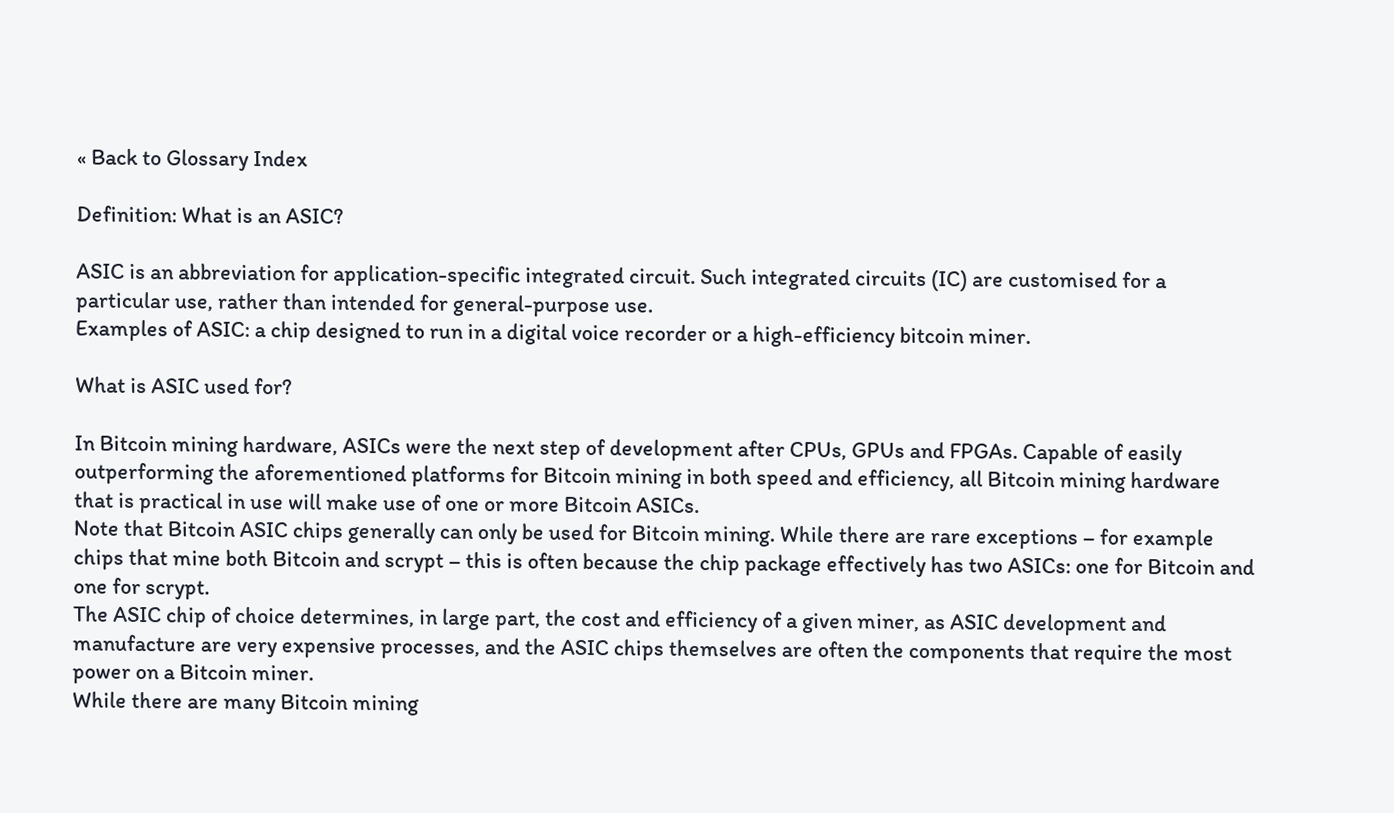« Back to Glossary Index

Definition: What is an ASIC?

ASIC is an abbreviation for application-specific integrated circuit. Such integrated circuits (IC) are customised for a particular use, rather than intended for general-purpose use.
Examples of ASIC: a chip designed to run in a digital voice recorder or a high-efficiency bitcoin miner.

What is ASIC used for?

In Bitcoin mining hardware, ASICs were the next step of development after CPUs, GPUs and FPGAs. Capable of easily outperforming the aforementioned platforms for Bitcoin mining in both speed and efficiency, all Bitcoin mining hardware that is practical in use will make use of one or more Bitcoin ASICs.
Note that Bitcoin ASIC chips generally can only be used for Bitcoin mining. While there are rare exceptions – for example chips that mine both Bitcoin and scrypt – this is often because the chip package effectively has two ASICs: one for Bitcoin and one for scrypt.
The ASIC chip of choice determines, in large part, the cost and efficiency of a given miner, as ASIC development and manufacture are very expensive processes, and the ASIC chips themselves are often the components that require the most power on a Bitcoin miner.
While there are many Bitcoin mining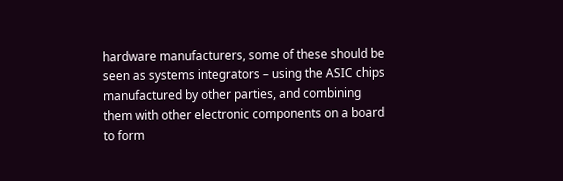hardware manufacturers, some of these should be seen as systems integrators – using the ASIC chips manufactured by other parties, and combining them with other electronic components on a board to form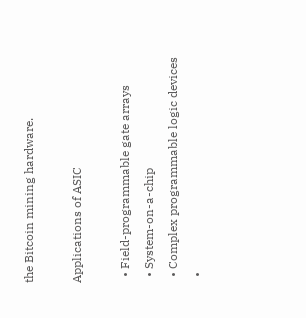the Bitcoin mining hardware.

Applications of ASIC

  • Field-programmable gate arrays
  • System-on-a-chip
  • Complex programmable logic devices
  •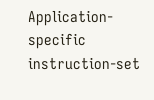Application-specific instruction-set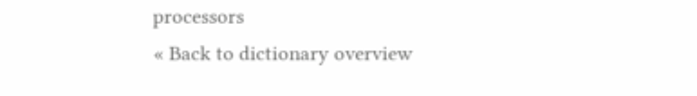processors
« Back to dictionary overview